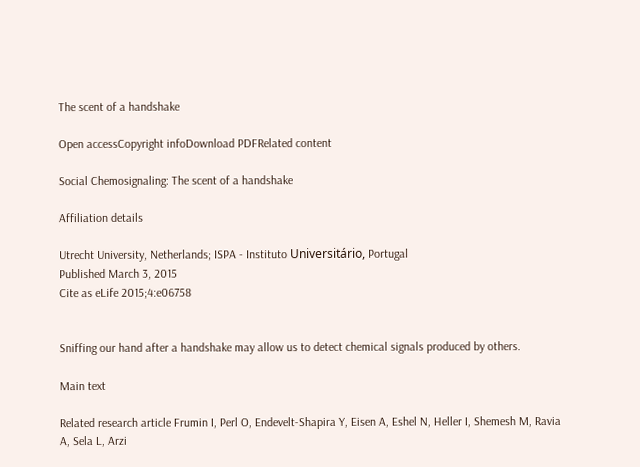The scent of a handshake

Open accessCopyright infoDownload PDFRelated content

Social Chemosignaling: The scent of a handshake

Affiliation details

Utrecht University, Netherlands; ISPA - Instituto Universitário, Portugal
Published March 3, 2015
Cite as eLife 2015;4:e06758


Sniffing our hand after a handshake may allow us to detect chemical signals produced by others.

Main text

Related research article Frumin I, Perl O, Endevelt-Shapira Y, Eisen A, Eshel N, Heller I, Shemesh M, Ravia A, Sela L, Arzi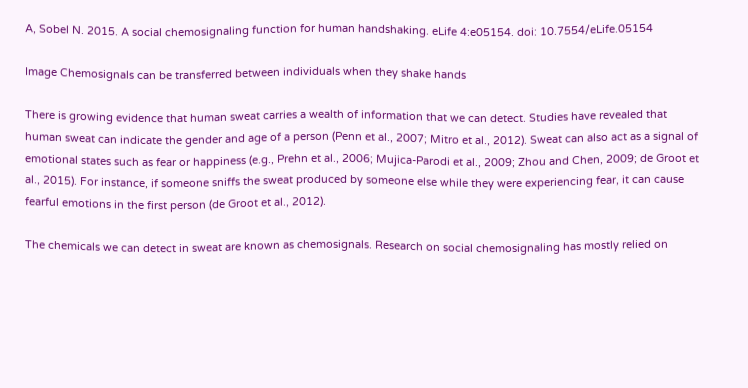A, Sobel N. 2015. A social chemosignaling function for human handshaking. eLife 4:e05154. doi: 10.7554/eLife.05154

Image Chemosignals can be transferred between individuals when they shake hands

There is growing evidence that human sweat carries a wealth of information that we can detect. Studies have revealed that human sweat can indicate the gender and age of a person (Penn et al., 2007; Mitro et al., 2012). Sweat can also act as a signal of emotional states such as fear or happiness (e.g., Prehn et al., 2006; Mujica-Parodi et al., 2009; Zhou and Chen, 2009; de Groot et al., 2015). For instance, if someone sniffs the sweat produced by someone else while they were experiencing fear, it can cause fearful emotions in the first person (de Groot et al., 2012).

The chemicals we can detect in sweat are known as chemosignals. Research on social chemosignaling has mostly relied on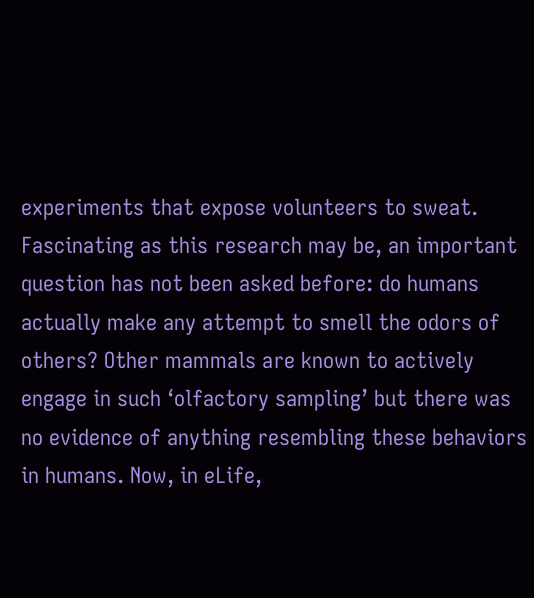experiments that expose volunteers to sweat. Fascinating as this research may be, an important question has not been asked before: do humans actually make any attempt to smell the odors of others? Other mammals are known to actively engage in such ‘olfactory sampling’ but there was no evidence of anything resembling these behaviors in humans. Now, in eLife,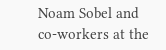Noam Sobel and co-workers at the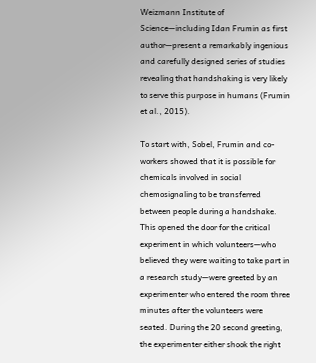Weizmann Institute of Science—including Idan Frumin as first author—present a remarkably ingenious and carefully designed series of studies revealing that handshaking is very likely to serve this purpose in humans (Frumin et al., 2015).

To start with, Sobel, Frumin and co-workers showed that it is possible for chemicals involved in social chemosignaling to be transferred between people during a handshake. This opened the door for the critical experiment in which volunteers—who believed they were waiting to take part in a research study—were greeted by an experimenter who entered the room three minutes after the volunteers were seated. During the 20 second greeting, the experimenter either shook the right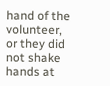hand of the volunteer, or they did not shake hands at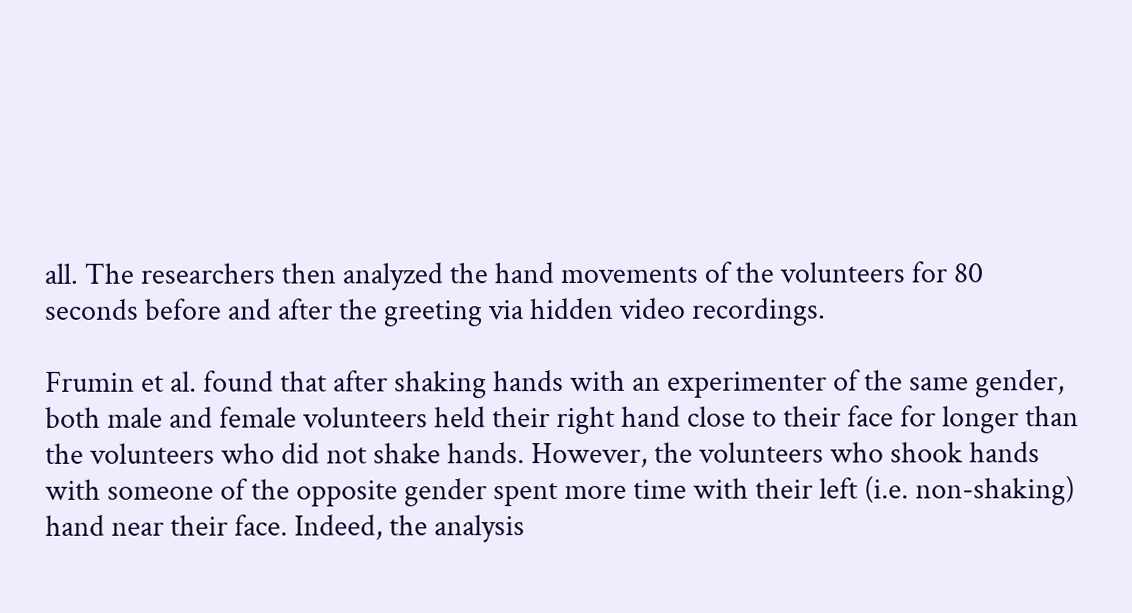all. The researchers then analyzed the hand movements of the volunteers for 80 seconds before and after the greeting via hidden video recordings.

Frumin et al. found that after shaking hands with an experimenter of the same gender, both male and female volunteers held their right hand close to their face for longer than the volunteers who did not shake hands. However, the volunteers who shook hands with someone of the opposite gender spent more time with their left (i.e. non-shaking) hand near their face. Indeed, the analysis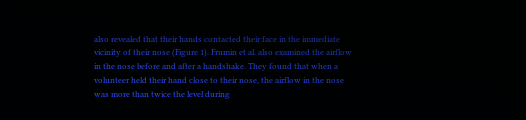also revealed that their hands contacted their face in the immediate vicinity of their nose (Figure 1). Frumin et al. also examined the airflow in the nose before and after a handshake. They found that when a volunteer held their hand close to their nose, the airflow in the nose was more than twice the level during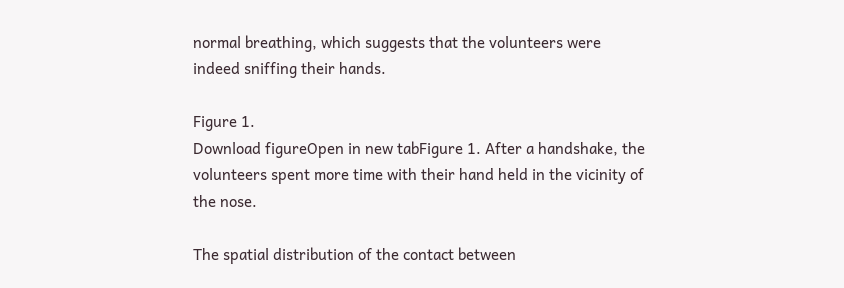normal breathing, which suggests that the volunteers were indeed sniffing their hands.

Figure 1.
Download figureOpen in new tabFigure 1. After a handshake, the volunteers spent more time with their hand held in the vicinity of the nose.

The spatial distribution of the contact between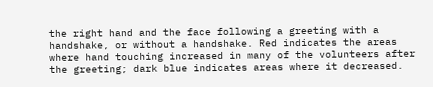the right hand and the face following a greeting with a handshake, or without a handshake. Red indicates the areas where hand touching increased in many of the volunteers after the greeting; dark blue indicates areas where it decreased.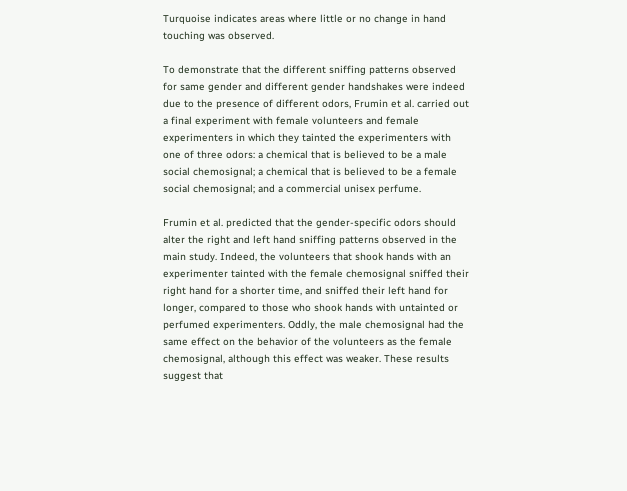Turquoise indicates areas where little or no change in hand touching was observed.

To demonstrate that the different sniffing patterns observed for same gender and different gender handshakes were indeed due to the presence of different odors, Frumin et al. carried out a final experiment with female volunteers and female experimenters in which they tainted the experimenters with one of three odors: a chemical that is believed to be a male social chemosignal; a chemical that is believed to be a female social chemosignal; and a commercial unisex perfume.

Frumin et al. predicted that the gender-specific odors should alter the right and left hand sniffing patterns observed in the main study. Indeed, the volunteers that shook hands with an experimenter tainted with the female chemosignal sniffed their right hand for a shorter time, and sniffed their left hand for longer, compared to those who shook hands with untainted or perfumed experimenters. Oddly, the male chemosignal had the same effect on the behavior of the volunteers as the female chemosignal, although this effect was weaker. These results suggest that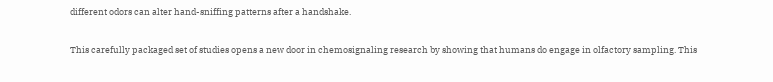different odors can alter hand-sniffing patterns after a handshake.

This carefully packaged set of studies opens a new door in chemosignaling research by showing that humans do engage in olfactory sampling. This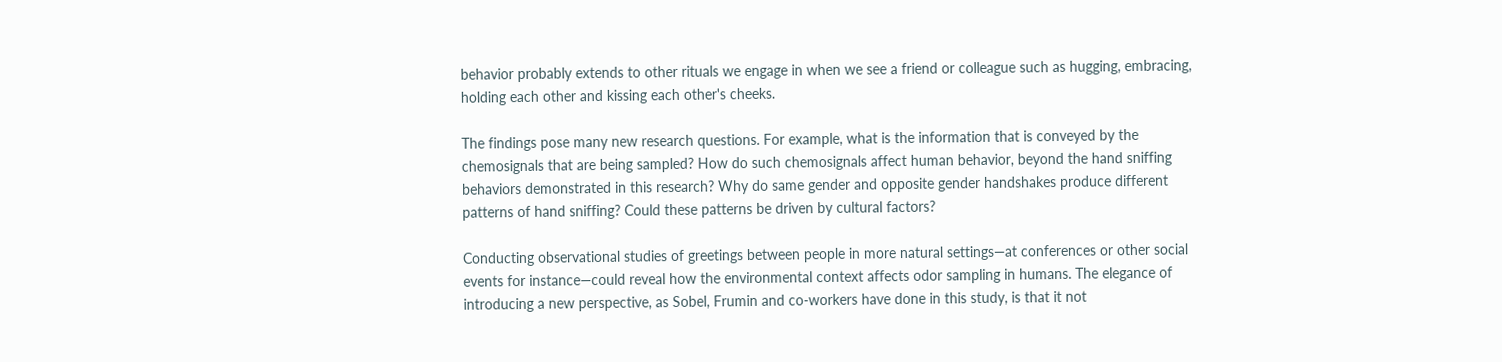behavior probably extends to other rituals we engage in when we see a friend or colleague such as hugging, embracing, holding each other and kissing each other's cheeks.

The findings pose many new research questions. For example, what is the information that is conveyed by the chemosignals that are being sampled? How do such chemosignals affect human behavior, beyond the hand sniffing behaviors demonstrated in this research? Why do same gender and opposite gender handshakes produce different patterns of hand sniffing? Could these patterns be driven by cultural factors?

Conducting observational studies of greetings between people in more natural settings—at conferences or other social events for instance—could reveal how the environmental context affects odor sampling in humans. The elegance of introducing a new perspective, as Sobel, Frumin and co-workers have done in this study, is that it not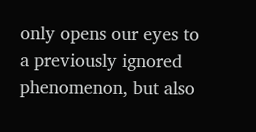only opens our eyes to a previously ignored phenomenon, but also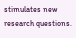stimulates new research questions.